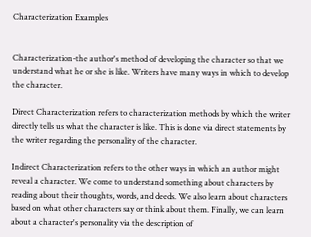Characterization Examples


Characterization-the author's method of developing the character so that we understand what he or she is like. Writers have many ways in which to develop the character.

Direct Characterization refers to characterization methods by which the writer directly tells us what the character is like. This is done via direct statements by the writer regarding the personality of the character.

Indirect Characterization refers to the other ways in which an author might reveal a character. We come to understand something about characters by reading about their thoughts, words, and deeds. We also learn about characters based on what other characters say or think about them. Finally, we can learn about a character's personality via the description of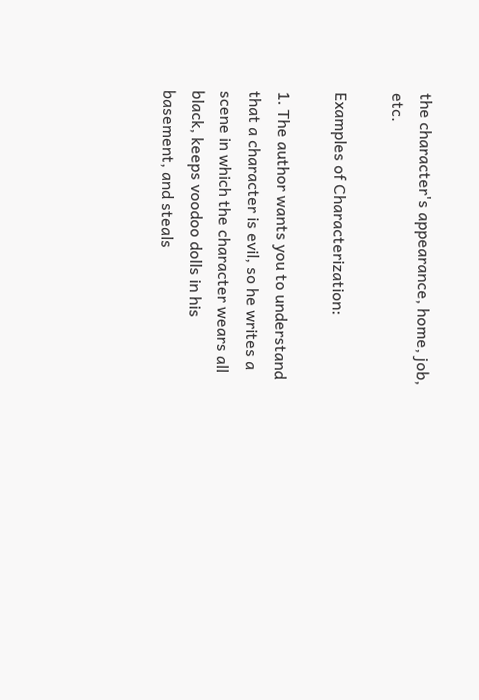the character's appearance, home, job, etc.

Examples of Characterization:

1. The author wants you to understand that a character is evil, so he writes a scene in which the character wears all black, keeps voodoo dolls in his basement, and steals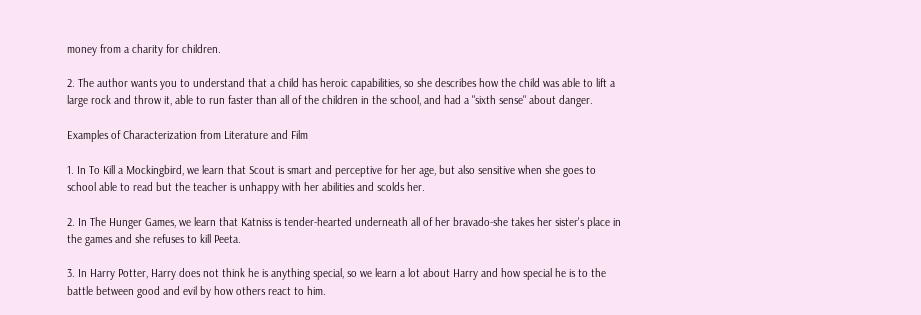money from a charity for children.

2. The author wants you to understand that a child has heroic capabilities, so she describes how the child was able to lift a large rock and throw it, able to run faster than all of the children in the school, and had a "sixth sense" about danger.

Examples of Characterization from Literature and Film

1. In To Kill a Mockingbird, we learn that Scout is smart and perceptive for her age, but also sensitive when she goes to school able to read but the teacher is unhappy with her abilities and scolds her.

2. In The Hunger Games, we learn that Katniss is tender-hearted underneath all of her bravado-she takes her sister's place in the games and she refuses to kill Peeta.

3. In Harry Potter, Harry does not think he is anything special, so we learn a lot about Harry and how special he is to the battle between good and evil by how others react to him.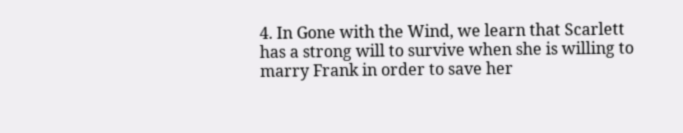4. In Gone with the Wind, we learn that Scarlett has a strong will to survive when she is willing to marry Frank in order to save her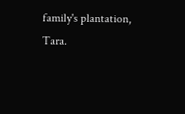family's plantation, Tara.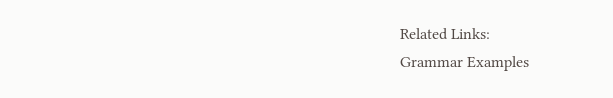Related Links:
Grammar Examples